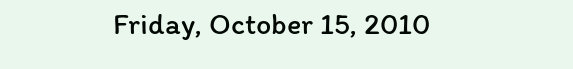Friday, October 15, 2010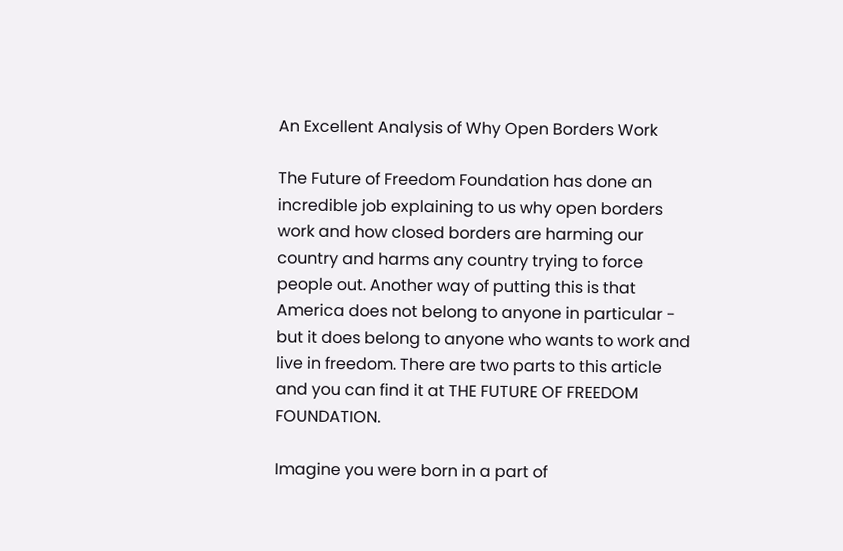An Excellent Analysis of Why Open Borders Work

The Future of Freedom Foundation has done an incredible job explaining to us why open borders work and how closed borders are harming our country and harms any country trying to force people out. Another way of putting this is that America does not belong to anyone in particular - but it does belong to anyone who wants to work and live in freedom. There are two parts to this article and you can find it at THE FUTURE OF FREEDOM FOUNDATION.

Imagine you were born in a part of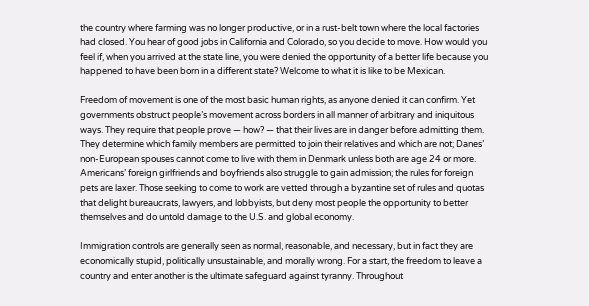the country where farming was no longer productive, or in a rust-belt town where the local factories had closed. You hear of good jobs in California and Colorado, so you decide to move. How would you feel if, when you arrived at the state line, you were denied the opportunity of a better life because you happened to have been born in a different state? Welcome to what it is like to be Mexican.

Freedom of movement is one of the most basic human rights, as anyone denied it can confirm. Yet governments obstruct people’s movement across borders in all manner of arbitrary and iniquitous ways. They require that people prove — how? — that their lives are in danger before admitting them. They determine which family members are permitted to join their relatives and which are not; Danes’ non-European spouses cannot come to live with them in Denmark unless both are age 24 or more. Americans’ foreign girlfriends and boyfriends also struggle to gain admission; the rules for foreign pets are laxer. Those seeking to come to work are vetted through a byzantine set of rules and quotas that delight bureaucrats, lawyers, and lobbyists, but deny most people the opportunity to better themselves and do untold damage to the U.S. and global economy.

Immigration controls are generally seen as normal, reasonable, and necessary, but in fact they are economically stupid, politically unsustainable, and morally wrong. For a start, the freedom to leave a country and enter another is the ultimate safeguard against tyranny. Throughout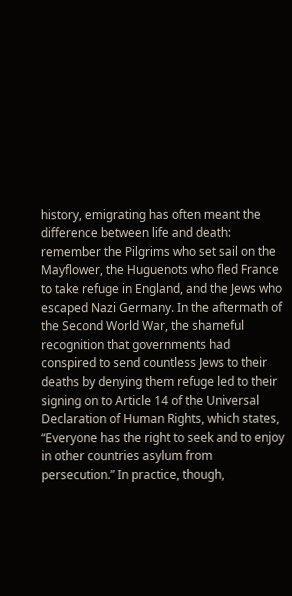history, emigrating has often meant the difference between life and death: remember the Pilgrims who set sail on the Mayflower, the Huguenots who fled France to take refuge in England, and the Jews who escaped Nazi Germany. In the aftermath of the Second World War, the shameful recognition that governments had conspired to send countless Jews to their deaths by denying them refuge led to their signing on to Article 14 of the Universal Declaration of Human Rights, which states, “Everyone has the right to seek and to enjoy in other countries asylum from persecution.” In practice, though,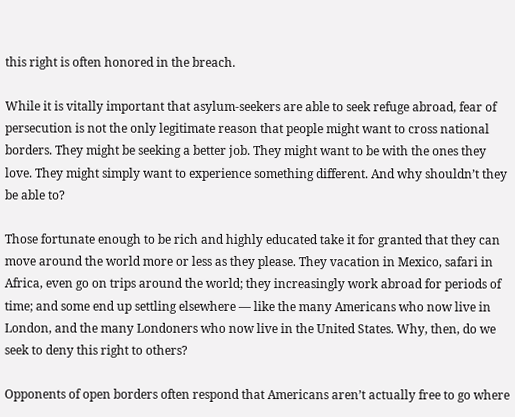this right is often honored in the breach.

While it is vitally important that asylum-seekers are able to seek refuge abroad, fear of persecution is not the only legitimate reason that people might want to cross national borders. They might be seeking a better job. They might want to be with the ones they love. They might simply want to experience something different. And why shouldn’t they be able to?

Those fortunate enough to be rich and highly educated take it for granted that they can move around the world more or less as they please. They vacation in Mexico, safari in Africa, even go on trips around the world; they increasingly work abroad for periods of time; and some end up settling elsewhere — like the many Americans who now live in London, and the many Londoners who now live in the United States. Why, then, do we seek to deny this right to others?

Opponents of open borders often respond that Americans aren’t actually free to go where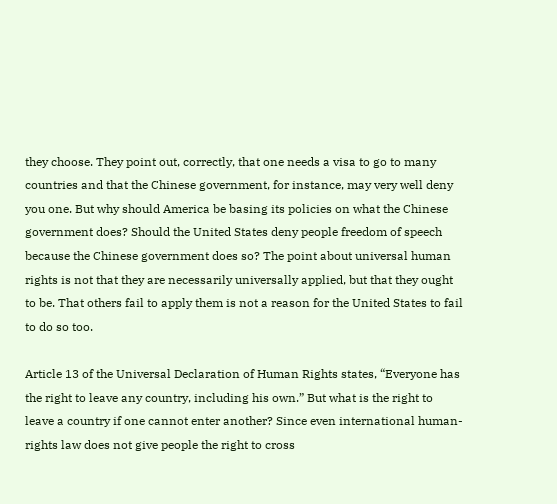they choose. They point out, correctly, that one needs a visa to go to many countries and that the Chinese government, for instance, may very well deny you one. But why should America be basing its policies on what the Chinese government does? Should the United States deny people freedom of speech because the Chinese government does so? The point about universal human rights is not that they are necessarily universally applied, but that they ought to be. That others fail to apply them is not a reason for the United States to fail to do so too.

Article 13 of the Universal Declaration of Human Rights states, “Everyone has the right to leave any country, including his own.” But what is the right to leave a country if one cannot enter another? Since even international human-rights law does not give people the right to cross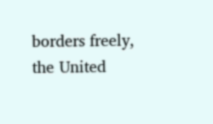borders freely, the United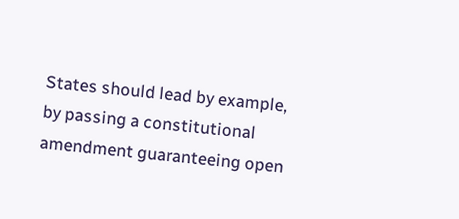States should lead by example, by passing a constitutional amendment guaranteeing open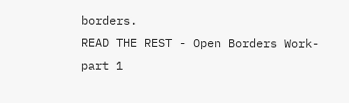borders.
READ THE REST - Open Borders Work- part 1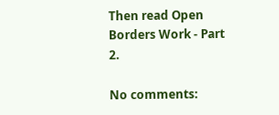Then read Open Borders Work - Part 2.

No comments: